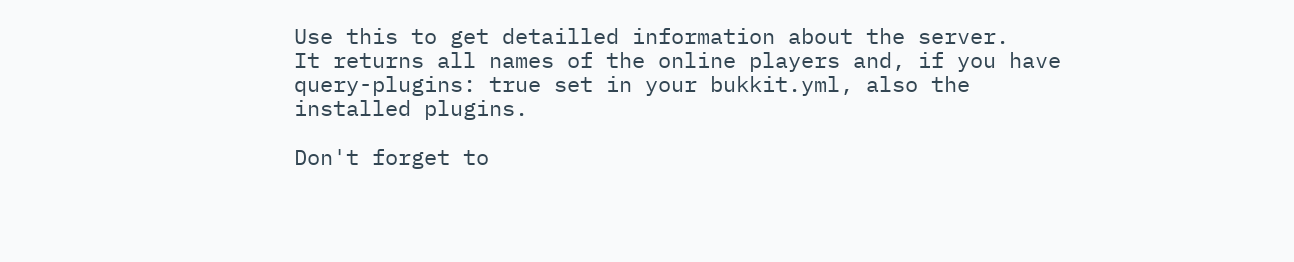Use this to get detailled information about the server.
It returns all names of the online players and, if you have query-plugins: true set in your bukkit.yml, also the installed plugins.

Don't forget to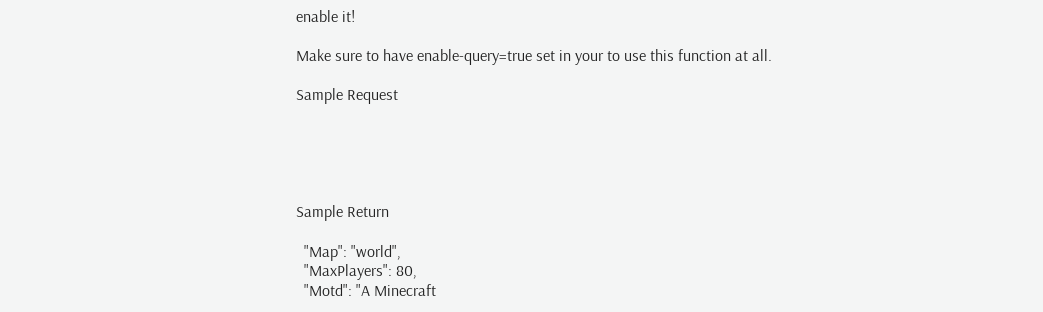enable it!

Make sure to have enable-query=true set in your to use this function at all.

Sample Request





Sample Return

  "Map": "world",
  "MaxPlayers": 80,
  "Motd": "A Minecraft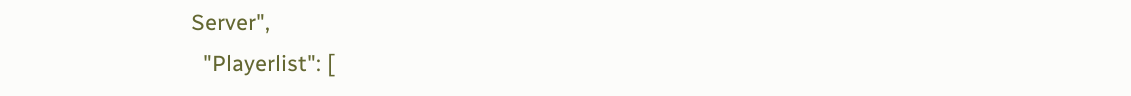Server",
  "Playerlist": [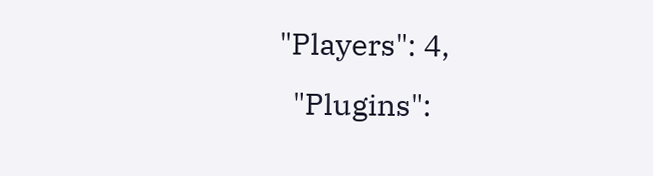"Players": 4,
  "Plugins":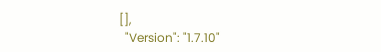[],
  "Version": "1.7.10"